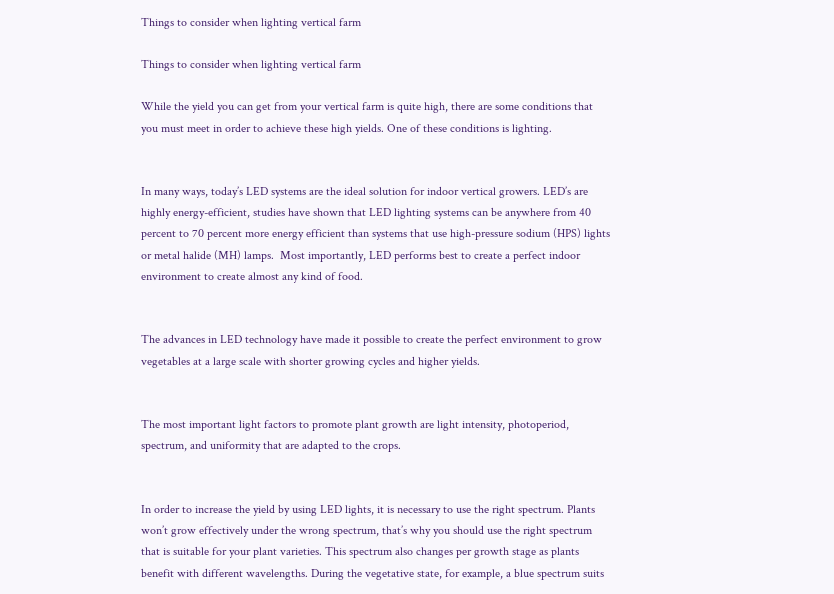Things to consider when lighting vertical farm

Things to consider when lighting vertical farm

While the yield you can get from your vertical farm is quite high, there are some conditions that you must meet in order to achieve these high yields. One of these conditions is lighting.


In many ways, today’s LED systems are the ideal solution for indoor vertical growers. LED’s are highly energy-efficient, studies have shown that LED lighting systems can be anywhere from 40 percent to 70 percent more energy efficient than systems that use high-pressure sodium (HPS) lights or metal halide (MH) lamps.  Most importantly, LED performs best to create a perfect indoor environment to create almost any kind of food.


The advances in LED technology have made it possible to create the perfect environment to grow vegetables at a large scale with shorter growing cycles and higher yields.


The most important light factors to promote plant growth are light intensity, photoperiod, spectrum, and uniformity that are adapted to the crops.


In order to increase the yield by using LED lights, it is necessary to use the right spectrum. Plants won’t grow effectively under the wrong spectrum, that’s why you should use the right spectrum that is suitable for your plant varieties. This spectrum also changes per growth stage as plants benefit with different wavelengths. During the vegetative state, for example, a blue spectrum suits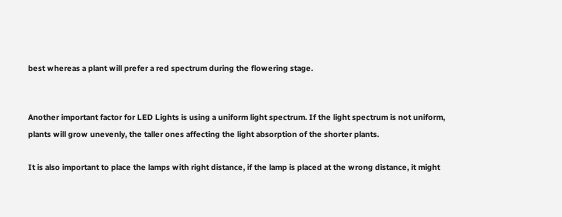best whereas a plant will prefer a red spectrum during the flowering stage.


Another important factor for LED Lights is using a uniform light spectrum. If the light spectrum is not uniform, plants will grow unevenly, the taller ones affecting the light absorption of the shorter plants.

It is also important to place the lamps with right distance, if the lamp is placed at the wrong distance, it might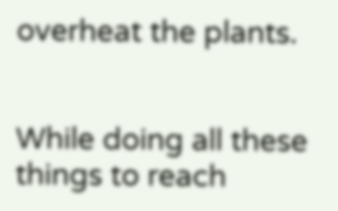overheat the plants.


While doing all these things to reach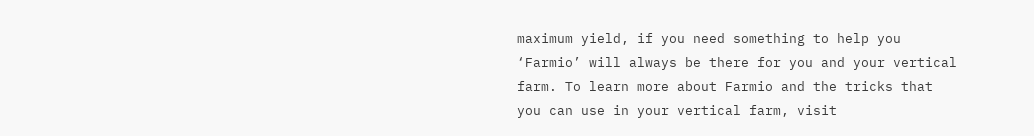maximum yield, if you need something to help you ‘Farmio’ will always be there for you and your vertical farm. To learn more about Farmio and the tricks that you can use in your vertical farm, visit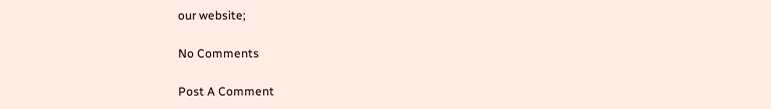our website;

No Comments

Post A Comment